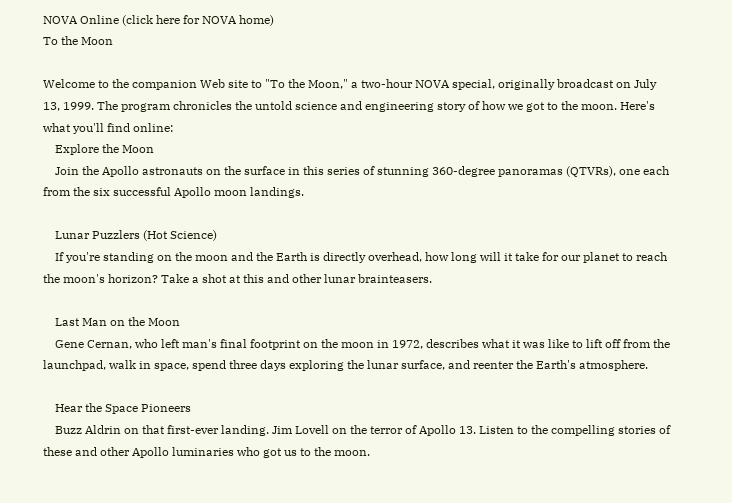NOVA Online (click here for NOVA home)
To the Moon

Welcome to the companion Web site to "To the Moon," a two-hour NOVA special, originally broadcast on July 13, 1999. The program chronicles the untold science and engineering story of how we got to the moon. Here's what you'll find online:
    Explore the Moon
    Join the Apollo astronauts on the surface in this series of stunning 360-degree panoramas (QTVRs), one each from the six successful Apollo moon landings.

    Lunar Puzzlers (Hot Science)
    If you're standing on the moon and the Earth is directly overhead, how long will it take for our planet to reach the moon's horizon? Take a shot at this and other lunar brainteasers.

    Last Man on the Moon
    Gene Cernan, who left man's final footprint on the moon in 1972, describes what it was like to lift off from the launchpad, walk in space, spend three days exploring the lunar surface, and reenter the Earth's atmosphere.

    Hear the Space Pioneers
    Buzz Aldrin on that first-ever landing. Jim Lovell on the terror of Apollo 13. Listen to the compelling stories of these and other Apollo luminaries who got us to the moon.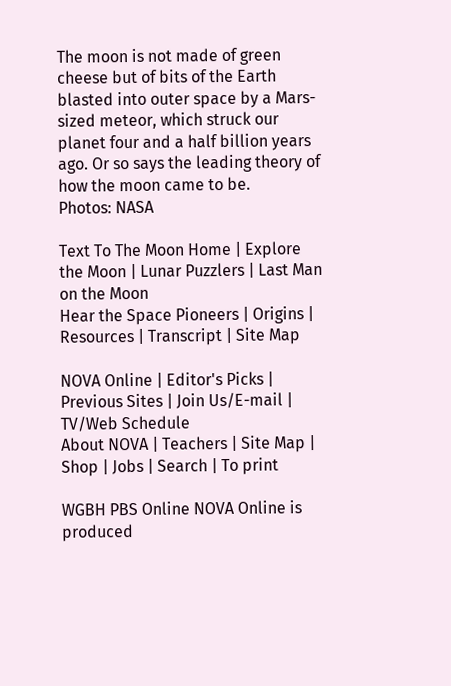The moon is not made of green cheese but of bits of the Earth blasted into outer space by a Mars-sized meteor, which struck our planet four and a half billion years ago. Or so says the leading theory of how the moon came to be.
Photos: NASA

Text To The Moon Home | Explore the Moon | Lunar Puzzlers | Last Man on the Moon
Hear the Space Pioneers | Origins | Resources | Transcript | Site Map

NOVA Online | Editor's Picks | Previous Sites | Join Us/E-mail | TV/Web Schedule
About NOVA | Teachers | Site Map | Shop | Jobs | Search | To print

WGBH PBS Online NOVA Online is produced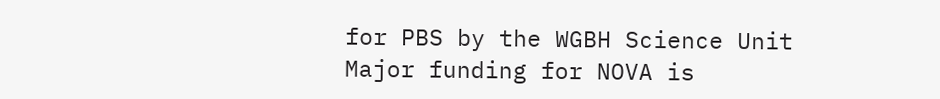for PBS by the WGBH Science Unit
Major funding for NOVA is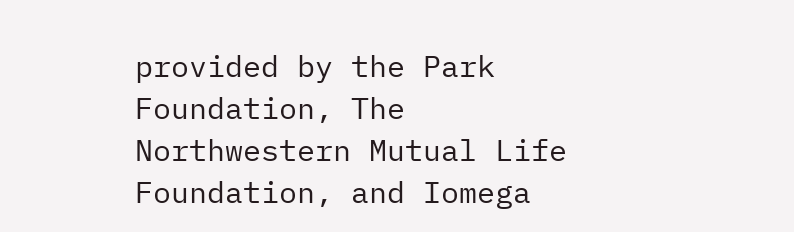provided by the Park Foundation, The Northwestern Mutual Life Foundation, and Iomega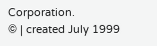Corporation.
© | created July 1999